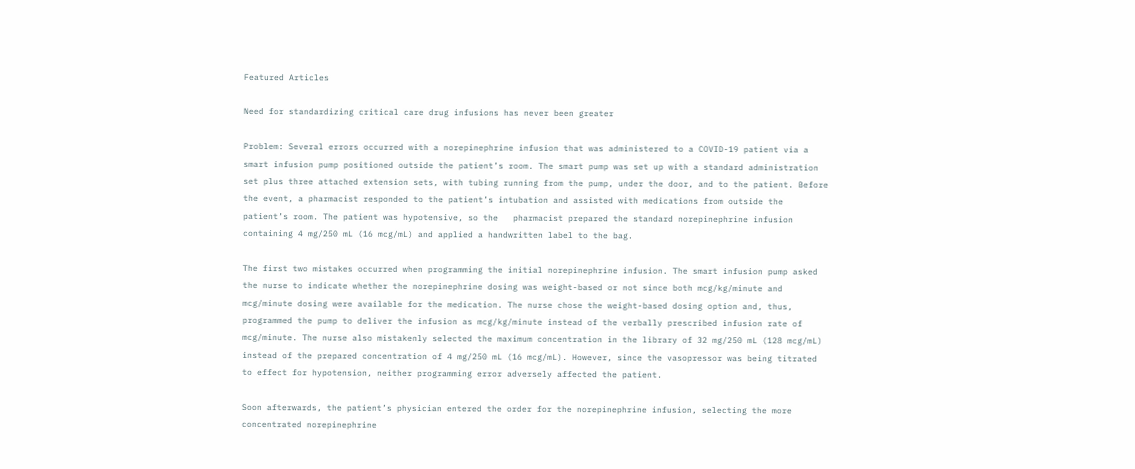Featured Articles

Need for standardizing critical care drug infusions has never been greater

Problem: Several errors occurred with a norepinephrine infusion that was administered to a COVID-19 patient via a smart infusion pump positioned outside the patient’s room. The smart pump was set up with a standard administration set plus three attached extension sets, with tubing running from the pump, under the door, and to the patient. Before the event, a pharmacist responded to the patient’s intubation and assisted with medications from outside the patient’s room. The patient was hypotensive, so the   pharmacist prepared the standard norepinephrine infusion containing 4 mg/250 mL (16 mcg/mL) and applied a handwritten label to the bag.

The first two mistakes occurred when programming the initial norepinephrine infusion. The smart infusion pump asked the nurse to indicate whether the norepinephrine dosing was weight-based or not since both mcg/kg/minute and mcg/minute dosing were available for the medication. The nurse chose the weight-based dosing option and, thus, programmed the pump to deliver the infusion as mcg/kg/minute instead of the verbally prescribed infusion rate of mcg/minute. The nurse also mistakenly selected the maximum concentration in the library of 32 mg/250 mL (128 mcg/mL) instead of the prepared concentration of 4 mg/250 mL (16 mcg/mL). However, since the vasopressor was being titrated to effect for hypotension, neither programming error adversely affected the patient.

Soon afterwards, the patient’s physician entered the order for the norepinephrine infusion, selecting the more concentrated norepinephrine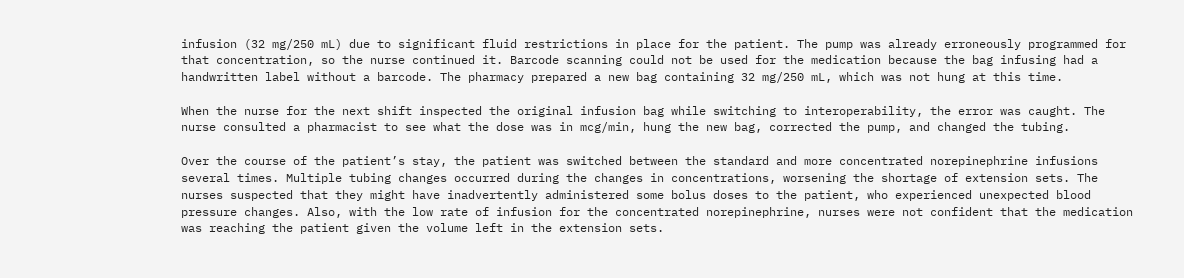infusion (32 mg/250 mL) due to significant fluid restrictions in place for the patient. The pump was already erroneously programmed for that concentration, so the nurse continued it. Barcode scanning could not be used for the medication because the bag infusing had a handwritten label without a barcode. The pharmacy prepared a new bag containing 32 mg/250 mL, which was not hung at this time.

When the nurse for the next shift inspected the original infusion bag while switching to interoperability, the error was caught. The nurse consulted a pharmacist to see what the dose was in mcg/min, hung the new bag, corrected the pump, and changed the tubing.

Over the course of the patient’s stay, the patient was switched between the standard and more concentrated norepinephrine infusions several times. Multiple tubing changes occurred during the changes in concentrations, worsening the shortage of extension sets. The nurses suspected that they might have inadvertently administered some bolus doses to the patient, who experienced unexpected blood pressure changes. Also, with the low rate of infusion for the concentrated norepinephrine, nurses were not confident that the medication was reaching the patient given the volume left in the extension sets.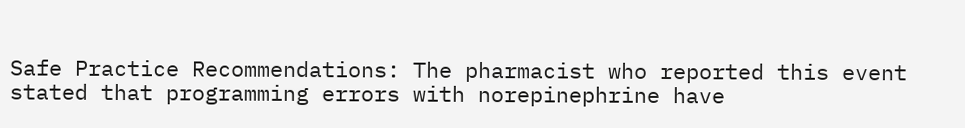Safe Practice Recommendations: The pharmacist who reported this event stated that programming errors with norepinephrine have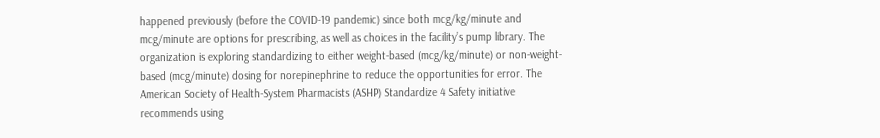happened previously (before the COVID-19 pandemic) since both mcg/kg/minute and mcg/minute are options for prescribing, as well as choices in the facility’s pump library. The organization is exploring standardizing to either weight-based (mcg/kg/minute) or non-weight-based (mcg/minute) dosing for norepinephrine to reduce the opportunities for error. The American Society of Health-System Pharmacists (ASHP) Standardize 4 Safety initiative recommends using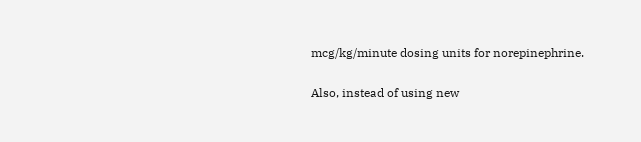mcg/kg/minute dosing units for norepinephrine.

Also, instead of using new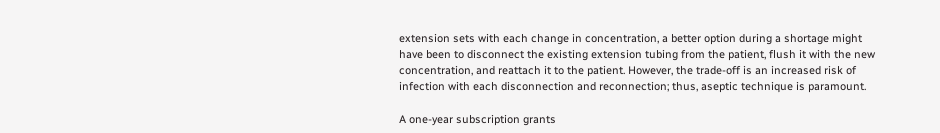extension sets with each change in concentration, a better option during a shortage might have been to disconnect the existing extension tubing from the patient, flush it with the new concentration, and reattach it to the patient. However, the trade-off is an increased risk of infection with each disconnection and reconnection; thus, aseptic technique is paramount.

A one-year subscription grants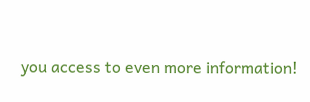you access to even more information!